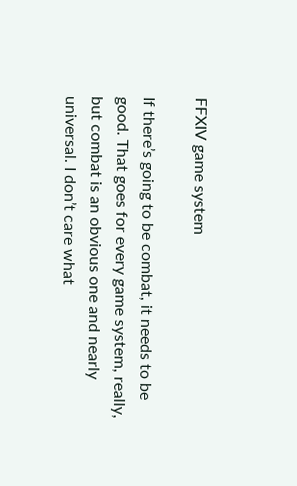FFXIV game system

If there’s going to be combat, it needs to be good. That goes for every game system, really, but combat is an obvious one and nearly universal. I don’t care what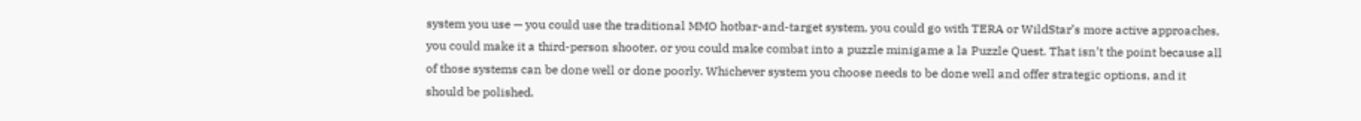system you use — you could use the traditional MMO hotbar-and-target system, you could go with TERA or WildStar’s more active approaches, you could make it a third-person shooter, or you could make combat into a puzzle minigame a la Puzzle Quest. That isn’t the point because all of those systems can be done well or done poorly. Whichever system you choose needs to be done well and offer strategic options, and it should be polished.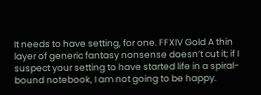It needs to have setting, for one. FFXIV Gold A thin layer of generic fantasy nonsense doesn’t cut it; if I suspect your setting to have started life in a spiral-bound notebook, I am not going to be happy.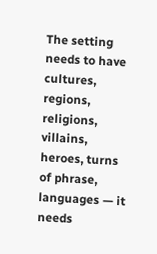The setting needs to have cultures, regions, religions, villains, heroes, turns of phrase, languages — it needs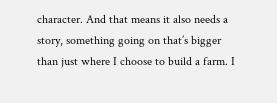character. And that means it also needs a story, something going on that’s bigger than just where I choose to build a farm. I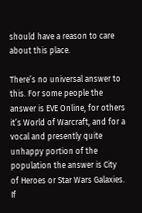should have a reason to care about this place.

There’s no universal answer to this. For some people the answer is EVE Online, for others it’s World of Warcraft, and for a vocal and presently quite unhappy portion of the population the answer is City of Heroes or Star Wars Galaxies. If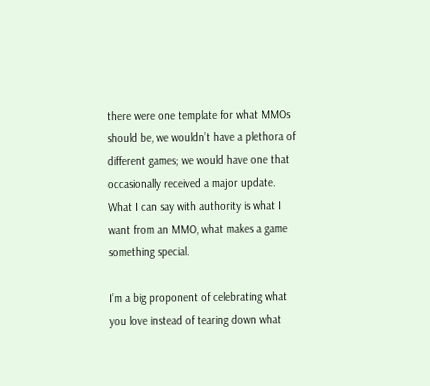there were one template for what MMOs should be, we wouldn’t have a plethora of different games; we would have one that occasionally received a major update. What I can say with authority is what I want from an MMO, what makes a game something special.

I’m a big proponent of celebrating what you love instead of tearing down what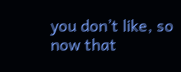you don’t like, so now that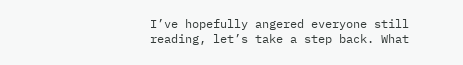I’ve hopefully angered everyone still reading, let’s take a step back. What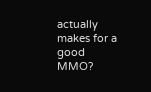actually makes for a good MMO?